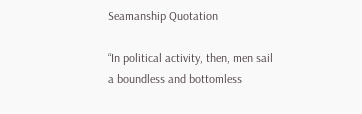Seamanship Quotation

“In political activity, then, men sail a boundless and bottomless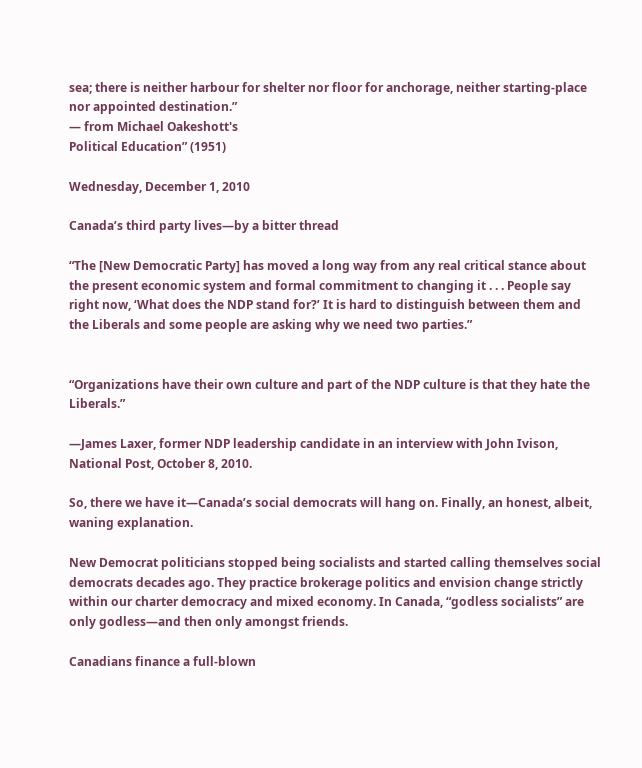sea; there is neither harbour for shelter nor floor for anchorage, neither starting-place nor appointed destination.”
— from Michael Oakeshott's
Political Education” (1951)

Wednesday, December 1, 2010

Canada’s third party lives—by a bitter thread

“The [New Democratic Party] has moved a long way from any real critical stance about the present economic system and formal commitment to changing it . . . People say right now, ‘What does the NDP stand for?’ It is hard to distinguish between them and the Liberals and some people are asking why we need two parties.”


“Organizations have their own culture and part of the NDP culture is that they hate the Liberals.”

—James Laxer, former NDP leadership candidate in an interview with John Ivison, National Post, October 8, 2010.

So, there we have it—Canada’s social democrats will hang on. Finally, an honest, albeit, waning explanation.

New Democrat politicians stopped being socialists and started calling themselves social democrats decades ago. They practice brokerage politics and envision change strictly within our charter democracy and mixed economy. In Canada, “godless socialists” are only godless—and then only amongst friends.

Canadians finance a full-blown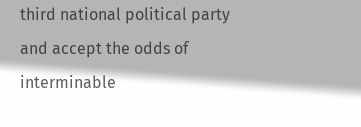third national political party and accept the odds of interminable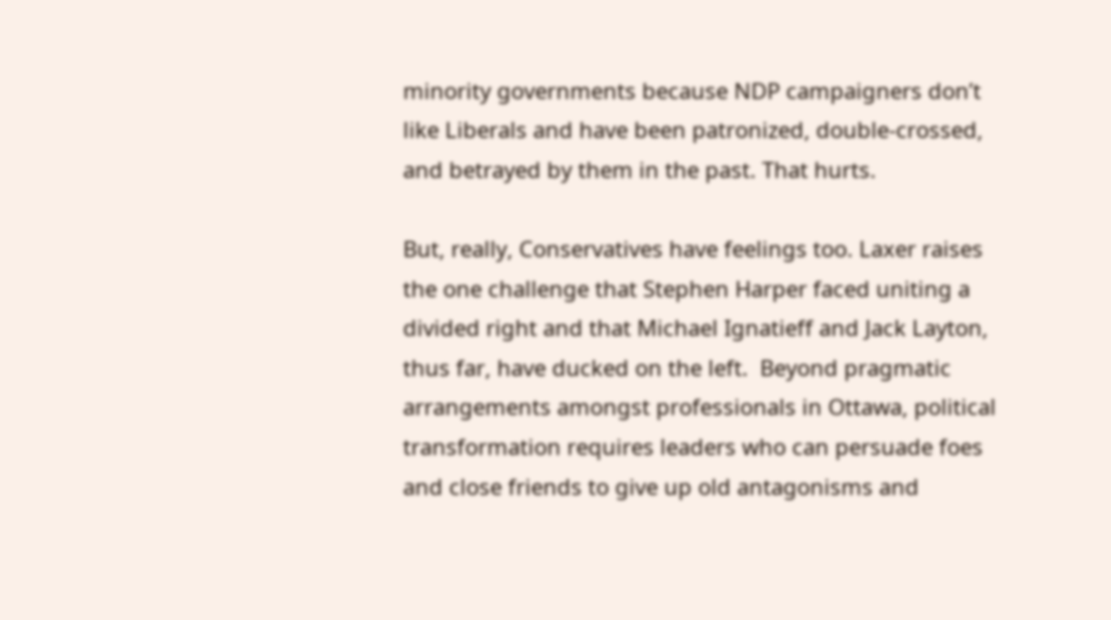minority governments because NDP campaigners don’t like Liberals and have been patronized, double-crossed, and betrayed by them in the past. That hurts.

But, really, Conservatives have feelings too. Laxer raises the one challenge that Stephen Harper faced uniting a divided right and that Michael Ignatieff and Jack Layton, thus far, have ducked on the left.  Beyond pragmatic arrangements amongst professionals in Ottawa, political transformation requires leaders who can persuade foes and close friends to give up old antagonisms and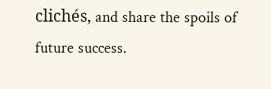clichés, and share the spoils of future success.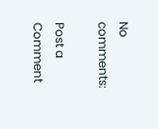No comments:

Post a Comment